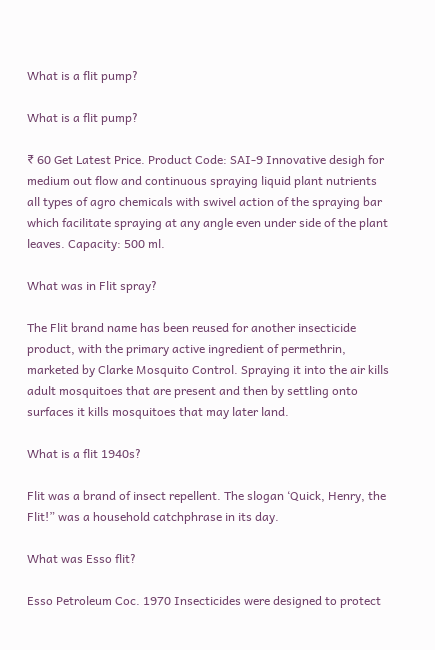What is a flit pump?

What is a flit pump?

₹ 60 Get Latest Price. Product Code: SAI-9 Innovative desigh for medium out flow and continuous spraying liquid plant nutrients all types of agro chemicals with swivel action of the spraying bar which facilitate spraying at any angle even under side of the plant leaves. Capacity: 500 ml.

What was in Flit spray?

The Flit brand name has been reused for another insecticide product, with the primary active ingredient of permethrin, marketed by Clarke Mosquito Control. Spraying it into the air kills adult mosquitoes that are present and then by settling onto surfaces it kills mosquitoes that may later land.

What is a flit 1940s?

Flit was a brand of insect repellent. The slogan ‘Quick, Henry, the Flit!” was a household catchphrase in its day.

What was Esso flit?

Esso Petroleum Coc. 1970 Insecticides were designed to protect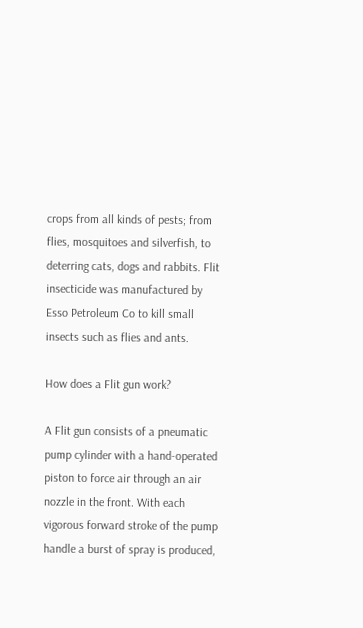crops from all kinds of pests; from flies, mosquitoes and silverfish, to deterring cats, dogs and rabbits. Flit insecticide was manufactured by Esso Petroleum Co to kill small insects such as flies and ants.

How does a Flit gun work?

A Flit gun consists of a pneumatic pump cylinder with a hand-operated piston to force air through an air nozzle in the front. With each vigorous forward stroke of the pump handle a burst of spray is produced,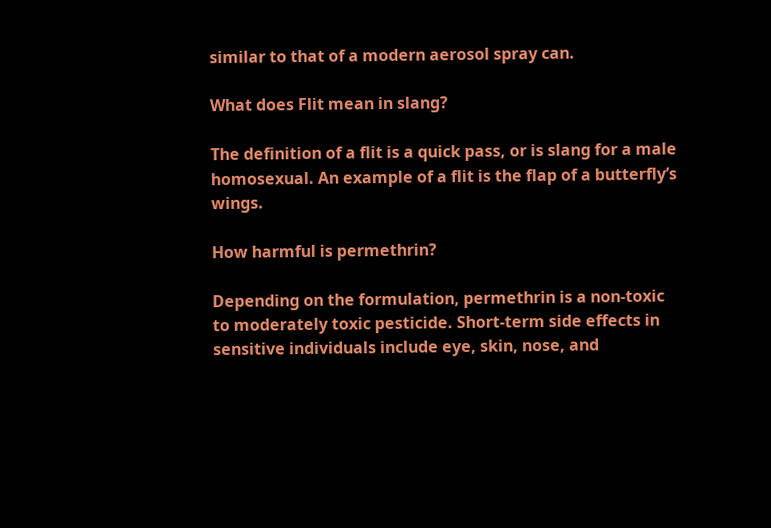similar to that of a modern aerosol spray can.

What does Flit mean in slang?

The definition of a flit is a quick pass, or is slang for a male homosexual. An example of a flit is the flap of a butterfly’s wings.

How harmful is permethrin?

Depending on the formulation, permethrin is a non-toxic to moderately toxic pesticide. Short-term side effects in sensitive individuals include eye, skin, nose, and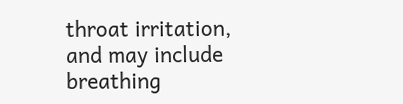throat irritation, and may include breathing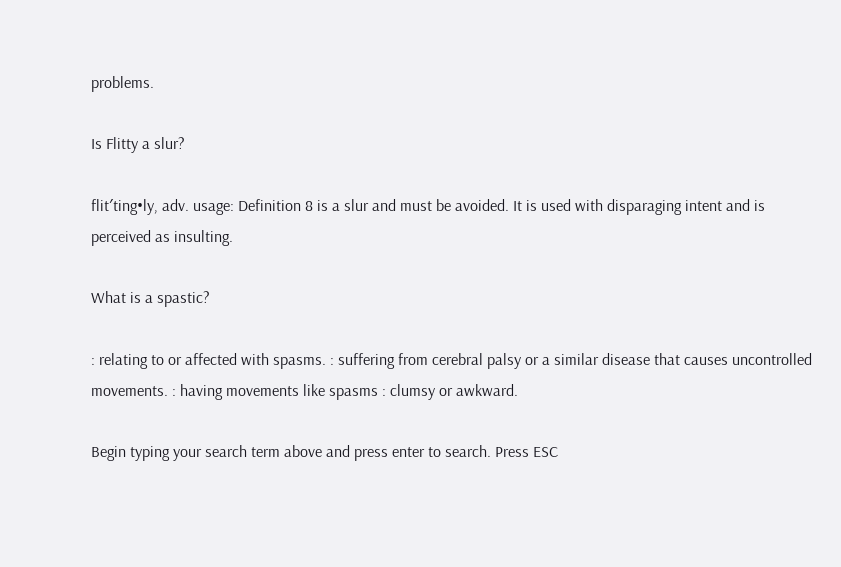problems.

Is Flitty a slur?

flit′ting•ly, adv. usage: Definition 8 is a slur and must be avoided. It is used with disparaging intent and is perceived as insulting.

What is a spastic?

: relating to or affected with spasms. : suffering from cerebral palsy or a similar disease that causes uncontrolled movements. : having movements like spasms : clumsy or awkward.

Begin typing your search term above and press enter to search. Press ESC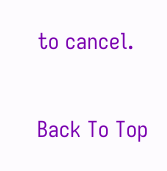to cancel.

Back To Top